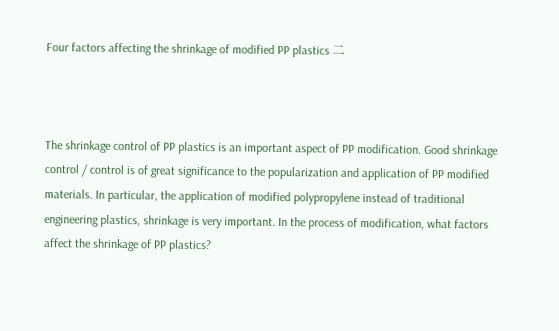Four factors affecting the shrinkage of modified PP plastics 二



The shrinkage control of PP plastics is an important aspect of PP modification. Good shrinkage control / control is of great significance to the popularization and application of PP modified materials. In particular, the application of modified polypropylene instead of traditional engineering plastics, shrinkage is very important. In the process of modification, what factors affect the shrinkage of PP plastics?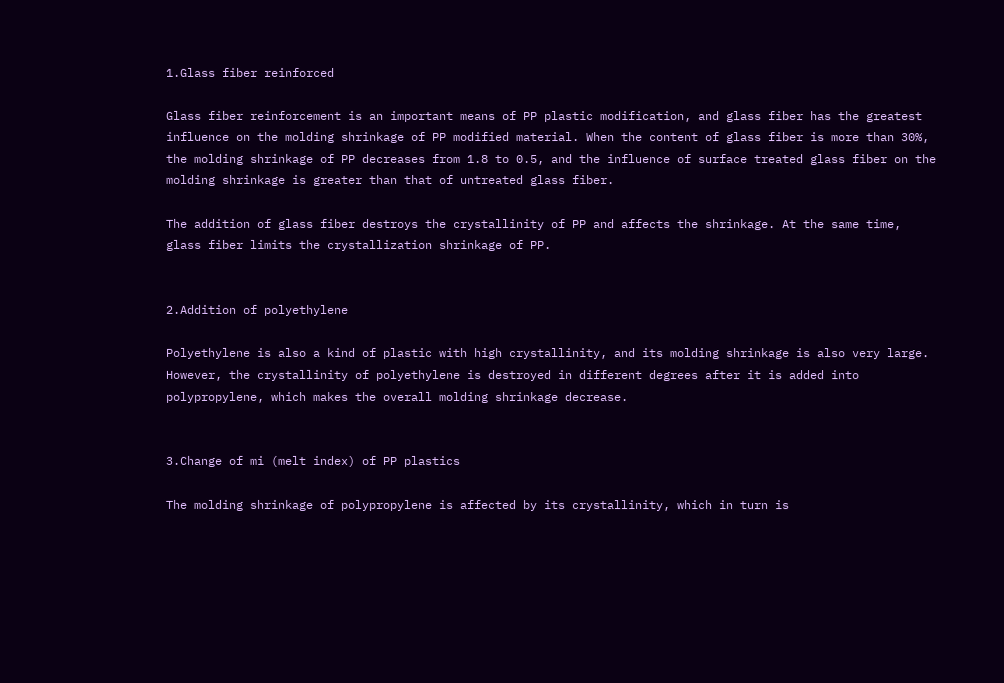1.Glass fiber reinforced

Glass fiber reinforcement is an important means of PP plastic modification, and glass fiber has the greatest influence on the molding shrinkage of PP modified material. When the content of glass fiber is more than 30%, the molding shrinkage of PP decreases from 1.8 to 0.5, and the influence of surface treated glass fiber on the molding shrinkage is greater than that of untreated glass fiber.

The addition of glass fiber destroys the crystallinity of PP and affects the shrinkage. At the same time, glass fiber limits the crystallization shrinkage of PP.


2.Addition of polyethylene

Polyethylene is also a kind of plastic with high crystallinity, and its molding shrinkage is also very large. However, the crystallinity of polyethylene is destroyed in different degrees after it is added into polypropylene, which makes the overall molding shrinkage decrease.


3.Change of mi (melt index) of PP plastics

The molding shrinkage of polypropylene is affected by its crystallinity, which in turn is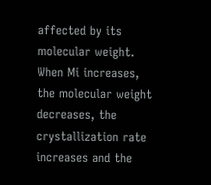affected by its molecular weight. When Mi increases, the molecular weight decreases, the crystallization rate increases and the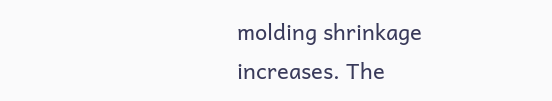molding shrinkage increases. The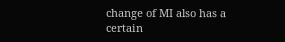change of MI also has a certain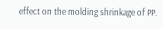effect on the molding shrinkage of PP.